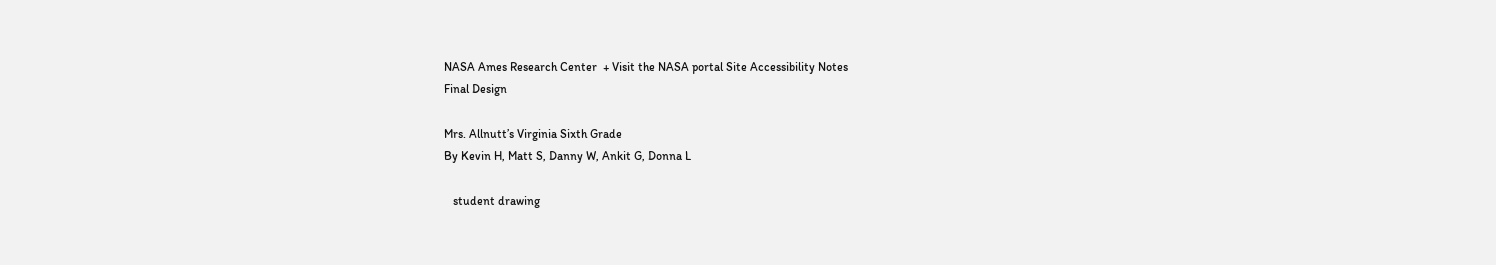NASA Ames Research Center  + Visit the NASA portal Site Accessibility Notes
Final Design

Mrs. Allnutt’s Virginia Sixth Grade
By Kevin H, Matt S, Danny W, Ankit G, Donna L

   student drawing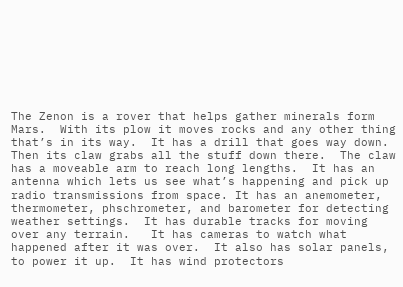The Zenon is a rover that helps gather minerals form Mars.  With its plow it moves rocks and any other thing that’s in its way.  It has a drill that goes way down.  Then its claw grabs all the stuff down there.  The claw has a moveable arm to reach long lengths.  It has an antenna which lets us see what’s happening and pick up radio transmissions from space. It has an anemometer, thermometer, phschrometer, and barometer for detecting weather settings.  It has durable tracks for moving over any terrain.   It has cameras to watch what happened after it was over.  It also has solar panels, to power it up.  It has wind protectors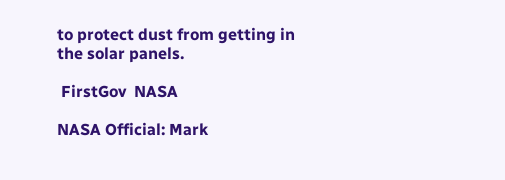to protect dust from getting in the solar panels.

 FirstGov  NASA

NASA Official: Mark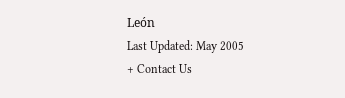León
Last Updated: May 2005
+ Contact Us